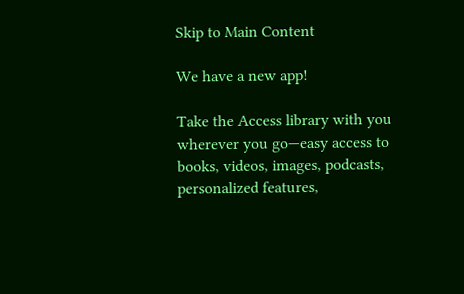Skip to Main Content

We have a new app!

Take the Access library with you wherever you go—easy access to books, videos, images, podcasts, personalized features,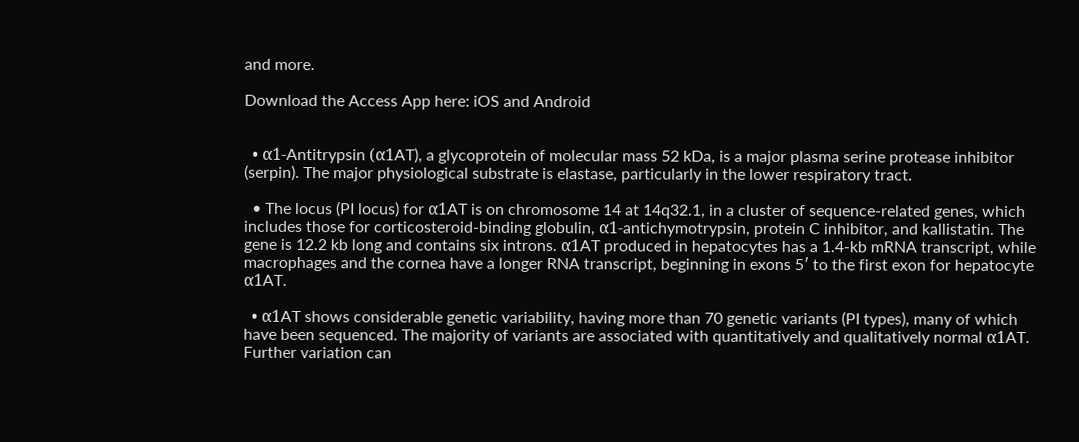and more.

Download the Access App here: iOS and Android


  • α1-Antitrypsin (α1AT), a glycoprotein of molecular mass 52 kDa, is a major plasma serine protease inhibitor (serpin). The major physiological substrate is elastase, particularly in the lower respiratory tract.

  • The locus (PI locus) for α1AT is on chromosome 14 at 14q32.1, in a cluster of sequence-related genes, which includes those for corticosteroid-binding globulin, α1-antichymotrypsin, protein C inhibitor, and kallistatin. The gene is 12.2 kb long and contains six introns. α1AT produced in hepatocytes has a 1.4-kb mRNA transcript, while macrophages and the cornea have a longer RNA transcript, beginning in exons 5′ to the first exon for hepatocyte α1AT.

  • α1AT shows considerable genetic variability, having more than 70 genetic variants (PI types), many of which have been sequenced. The majority of variants are associated with quantitatively and qualitatively normal α1AT. Further variation can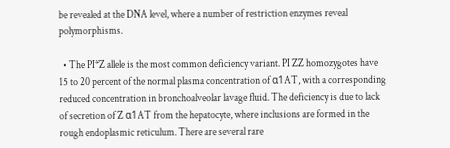be revealed at the DNA level, where a number of restriction enzymes reveal polymorphisms.

  • The PI*Z allele is the most common deficiency variant. PI ZZ homozygotes have 15 to 20 percent of the normal plasma concentration of α1AT, with a corresponding reduced concentration in bronchoalveolar lavage fluid. The deficiency is due to lack of secretion of Z α1AT from the hepatocyte, where inclusions are formed in the rough endoplasmic reticulum. There are several rare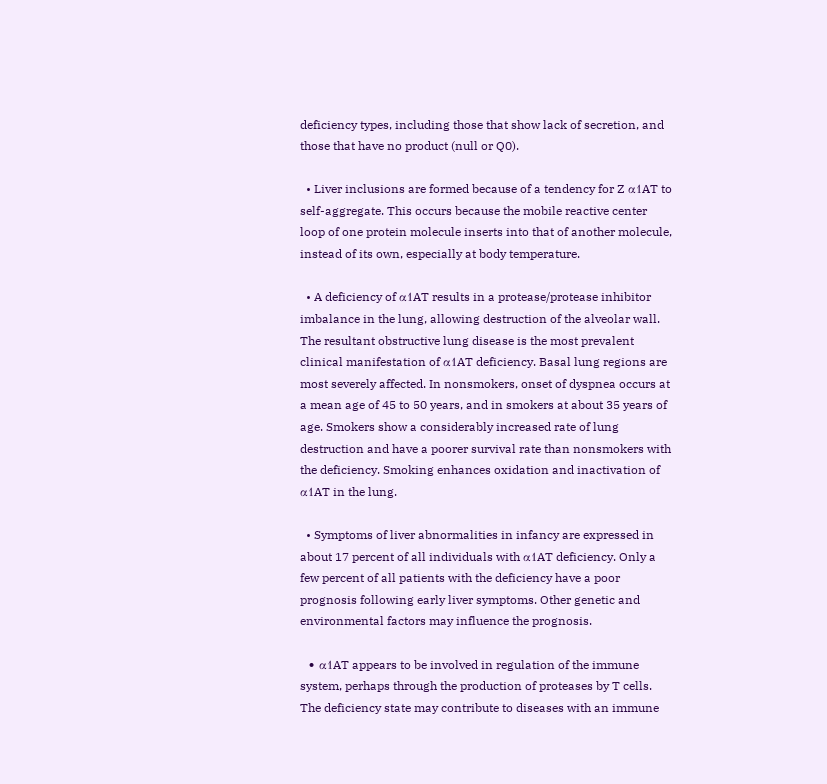deficiency types, including those that show lack of secretion, and those that have no product (null or Q0).

  • Liver inclusions are formed because of a tendency for Z α1AT to self-aggregate. This occurs because the mobile reactive center loop of one protein molecule inserts into that of another molecule, instead of its own, especially at body temperature.

  • A deficiency of α1AT results in a protease/protease inhibitor imbalance in the lung, allowing destruction of the alveolar wall. The resultant obstructive lung disease is the most prevalent clinical manifestation of α1AT deficiency. Basal lung regions are most severely affected. In nonsmokers, onset of dyspnea occurs at a mean age of 45 to 50 years, and in smokers at about 35 years of age. Smokers show a considerably increased rate of lung destruction and have a poorer survival rate than nonsmokers with the deficiency. Smoking enhances oxidation and inactivation of α1AT in the lung.

  • Symptoms of liver abnormalities in infancy are expressed in about 17 percent of all individuals with α1AT deficiency. Only a few percent of all patients with the deficiency have a poor prognosis following early liver symptoms. Other genetic and environmental factors may influence the prognosis.

  • α1AT appears to be involved in regulation of the immune system, perhaps through the production of proteases by T cells. The deficiency state may contribute to diseases with an immune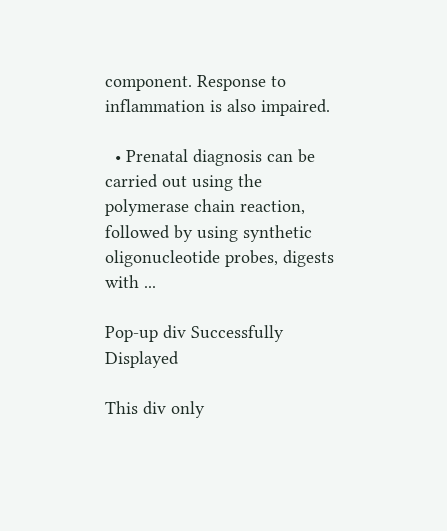component. Response to inflammation is also impaired.

  • Prenatal diagnosis can be carried out using the polymerase chain reaction, followed by using synthetic oligonucleotide probes, digests with ...

Pop-up div Successfully Displayed

This div only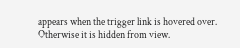appears when the trigger link is hovered over. Otherwise it is hidden from view.